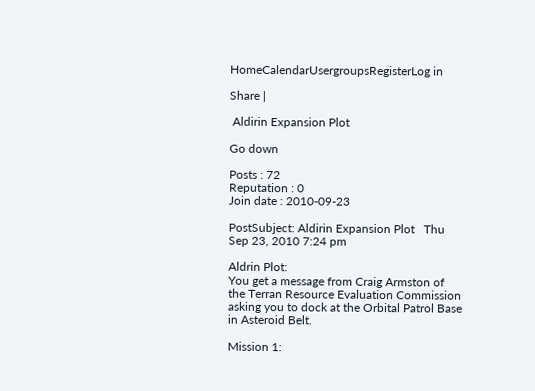HomeCalendarUsergroupsRegisterLog in

Share |

 Aldirin Expansion Plot

Go down

Posts : 72
Reputation : 0
Join date : 2010-09-23

PostSubject: Aldirin Expansion Plot   Thu Sep 23, 2010 7:24 pm

Aldrin Plot:
You get a message from Craig Armston of the Terran Resource Evaluation Commission asking you to dock at the Orbital Patrol Base in Asteroid Belt.

Mission 1: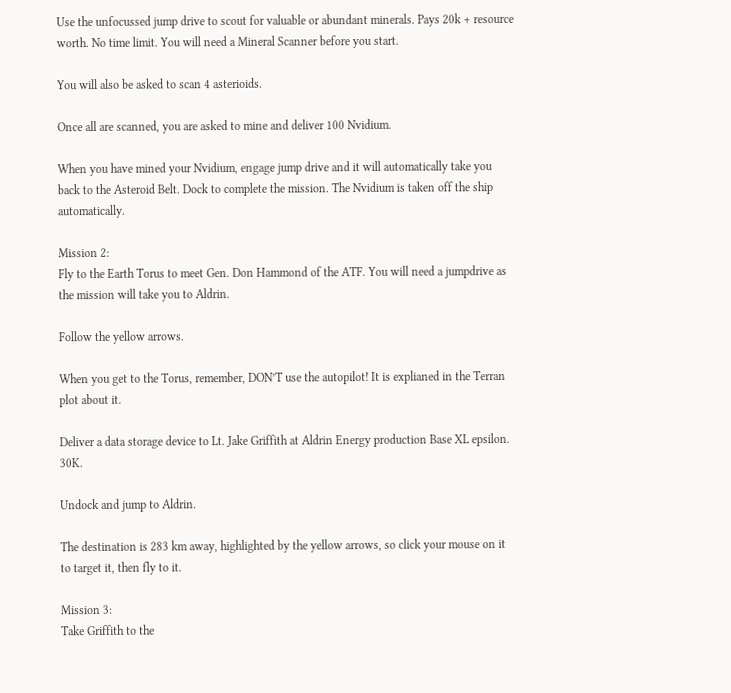Use the unfocussed jump drive to scout for valuable or abundant minerals. Pays 20k + resource worth. No time limit. You will need a Mineral Scanner before you start.

You will also be asked to scan 4 asterioids.

Once all are scanned, you are asked to mine and deliver 100 Nvidium.

When you have mined your Nvidium, engage jump drive and it will automatically take you back to the Asteroid Belt. Dock to complete the mission. The Nvidium is taken off the ship automatically.

Mission 2:
Fly to the Earth Torus to meet Gen. Don Hammond of the ATF. You will need a jumpdrive as the mission will take you to Aldrin.

Follow the yellow arrows.

When you get to the Torus, remember, DON’T use the autopilot! It is explianed in the Terran plot about it.

Deliver a data storage device to Lt. Jake Griffith at Aldrin Energy production Base XL epsilon. 30K.

Undock and jump to Aldrin.

The destination is 283 km away, highlighted by the yellow arrows, so click your mouse on it to target it, then fly to it.

Mission 3:
Take Griffith to the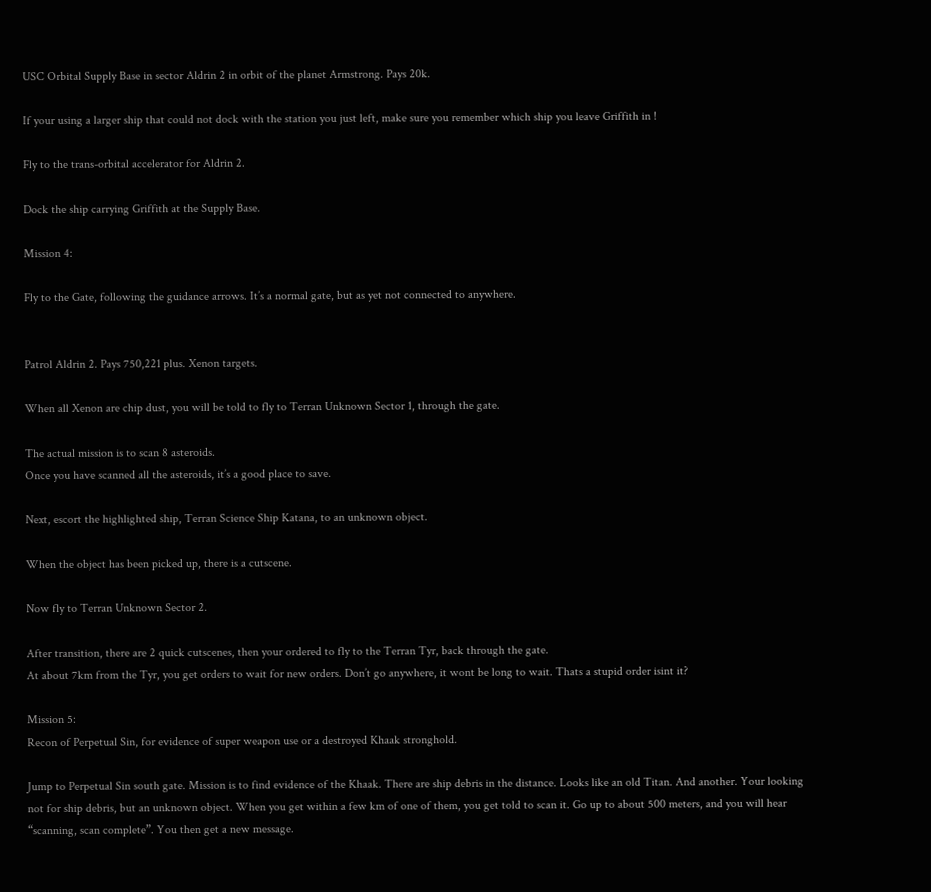USC Orbital Supply Base in sector Aldrin 2 in orbit of the planet Armstrong. Pays 20k.

If your using a larger ship that could not dock with the station you just left, make sure you remember which ship you leave Griffith in !

Fly to the trans-orbital accelerator for Aldrin 2.

Dock the ship carrying Griffith at the Supply Base.

Mission 4:

Fly to the Gate, following the guidance arrows. It’s a normal gate, but as yet not connected to anywhere.


Patrol Aldrin 2. Pays 750,221 plus. Xenon targets.

When all Xenon are chip dust, you will be told to fly to Terran Unknown Sector 1, through the gate.

The actual mission is to scan 8 asteroids.
Once you have scanned all the asteroids, it’s a good place to save.

Next, escort the highlighted ship, Terran Science Ship Katana, to an unknown object.

When the object has been picked up, there is a cutscene.

Now fly to Terran Unknown Sector 2.

After transition, there are 2 quick cutscenes, then your ordered to fly to the Terran Tyr, back through the gate.
At about 7km from the Tyr, you get orders to wait for new orders. Don’t go anywhere, it wont be long to wait. Thats a stupid order isint it?

Mission 5:
Recon of Perpetual Sin, for evidence of super weapon use or a destroyed Khaak stronghold.

Jump to Perpetual Sin south gate. Mission is to find evidence of the Khaak. There are ship debris in the distance. Looks like an old Titan. And another. Your looking not for ship debris, but an unknown object. When you get within a few km of one of them, you get told to scan it. Go up to about 500 meters, and you will hear “scanning, scan complete”. You then get a new message.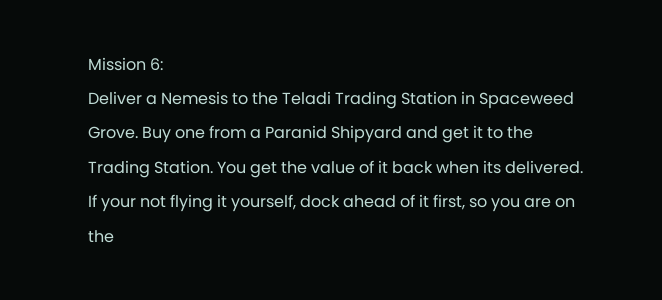Mission 6:
Deliver a Nemesis to the Teladi Trading Station in Spaceweed Grove. Buy one from a Paranid Shipyard and get it to the Trading Station. You get the value of it back when its delivered. If your not flying it yourself, dock ahead of it first, so you are on the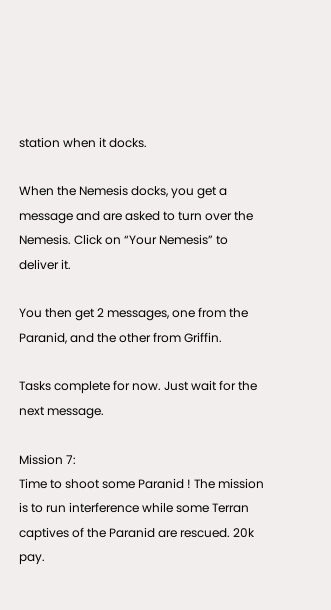station when it docks.

When the Nemesis docks, you get a message and are asked to turn over the Nemesis. Click on “Your Nemesis” to deliver it.

You then get 2 messages, one from the Paranid, and the other from Griffin.

Tasks complete for now. Just wait for the next message.

Mission 7:
Time to shoot some Paranid ! The mission is to run interference while some Terran captives of the Paranid are rescued. 20k pay.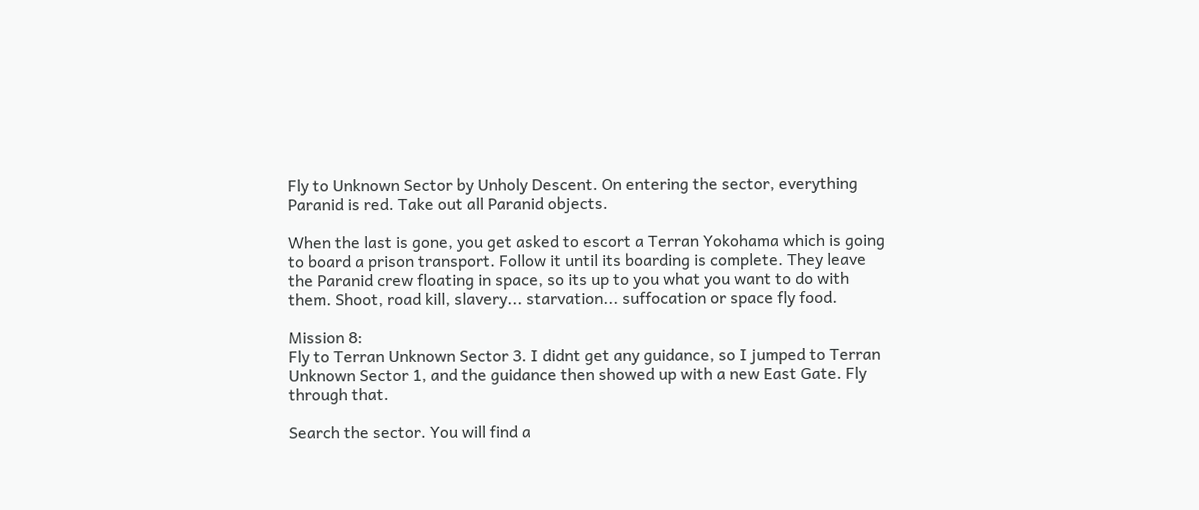Fly to Unknown Sector by Unholy Descent. On entering the sector, everything Paranid is red. Take out all Paranid objects.

When the last is gone, you get asked to escort a Terran Yokohama which is going to board a prison transport. Follow it until its boarding is complete. They leave the Paranid crew floating in space, so its up to you what you want to do with them. Shoot, road kill, slavery... starvation... suffocation or space fly food.

Mission 8:
Fly to Terran Unknown Sector 3. I didnt get any guidance, so I jumped to Terran Unknown Sector 1, and the guidance then showed up with a new East Gate. Fly through that.

Search the sector. You will find a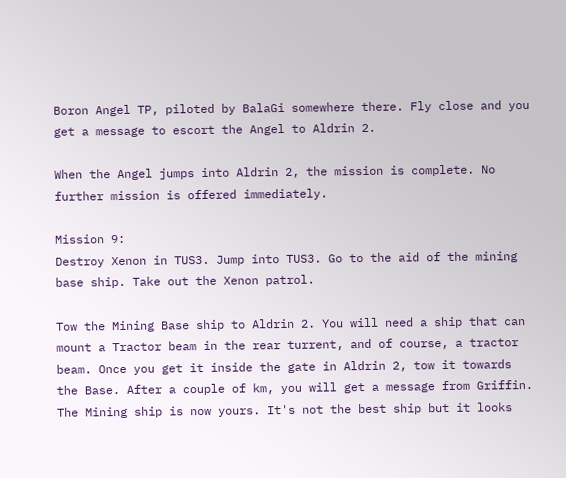Boron Angel TP, piloted by BalaGi somewhere there. Fly close and you get a message to escort the Angel to Aldrin 2.

When the Angel jumps into Aldrin 2, the mission is complete. No further mission is offered immediately.

Mission 9:
Destroy Xenon in TUS3. Jump into TUS3. Go to the aid of the mining base ship. Take out the Xenon patrol.

Tow the Mining Base ship to Aldrin 2. You will need a ship that can mount a Tractor beam in the rear turrent, and of course, a tractor beam. Once you get it inside the gate in Aldrin 2, tow it towards the Base. After a couple of km, you will get a message from Griffin. The Mining ship is now yours. It's not the best ship but it looks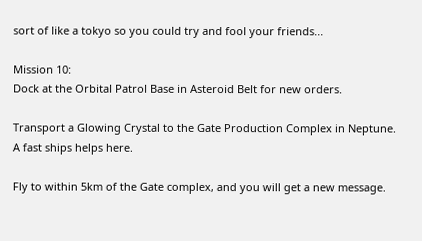sort of like a tokyo so you could try and fool your friends...

Mission 10:
Dock at the Orbital Patrol Base in Asteroid Belt for new orders.

Transport a Glowing Crystal to the Gate Production Complex in Neptune. A fast ships helps here.

Fly to within 5km of the Gate complex, and you will get a new message.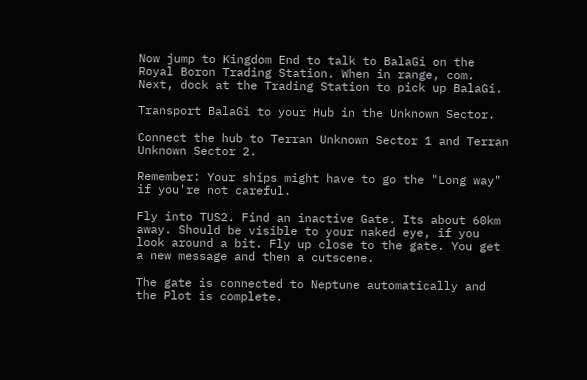Now jump to Kingdom End to talk to BalaGi on the Royal Boron Trading Station. When in range, com. Next, dock at the Trading Station to pick up BalaGi.

Transport BalaGi to your Hub in the Unknown Sector.

Connect the hub to Terran Unknown Sector 1 and Terran Unknown Sector 2.

Remember: Your ships might have to go the "Long way" if you're not careful.

Fly into TUS2. Find an inactive Gate. Its about 60km away. Should be visible to your naked eye, if you look around a bit. Fly up close to the gate. You get a new message and then a cutscene.

The gate is connected to Neptune automatically and the Plot is complete.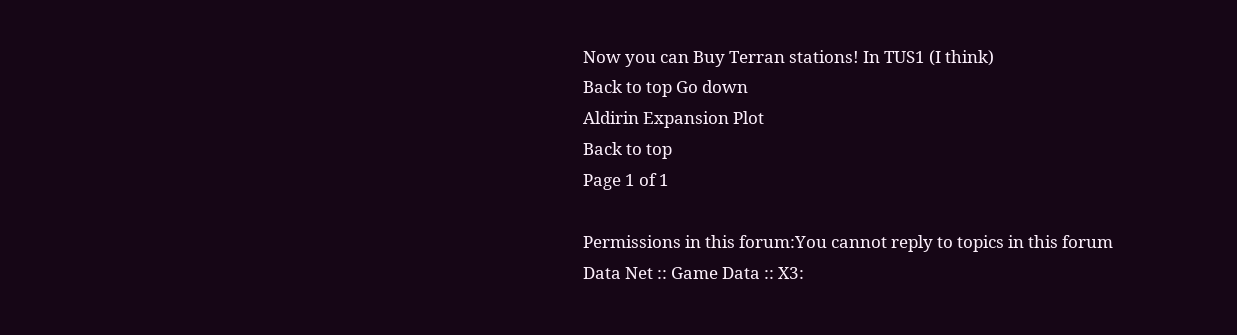Now you can Buy Terran stations! In TUS1 (I think)
Back to top Go down
Aldirin Expansion Plot
Back to top
Page 1 of 1

Permissions in this forum:You cannot reply to topics in this forum
Data Net :: Game Data :: X3: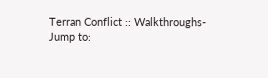Terran Conflict :: Walkthroughs-
Jump to: